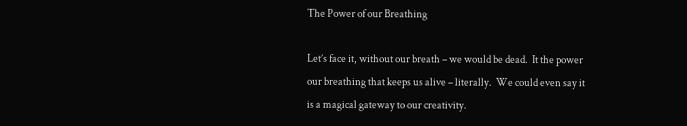The Power of our Breathing

Let’s face it, without our breath – we would be dead.  It the power our breathing that keeps us alive – literally.  We could even say it is a magical gateway to our creativity.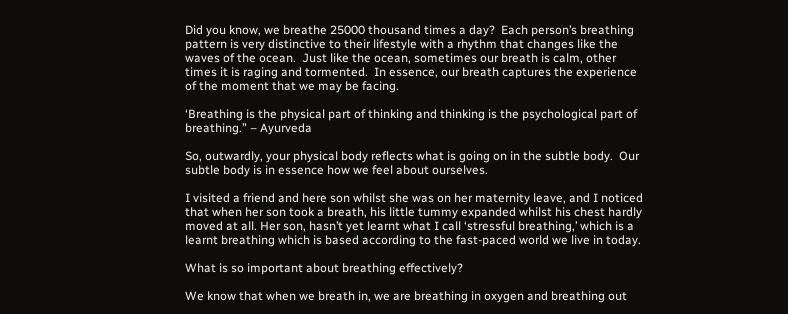Did you know, we breathe 25000 thousand times a day?  Each person’s breathing pattern is very distinctive to their lifestyle with a rhythm that changes like the waves of the ocean.  Just like the ocean, sometimes our breath is calm, other times it is raging and tormented.  In essence, our breath captures the experience of the moment that we may be facing.

‘Breathing is the physical part of thinking and thinking is the psychological part of breathing.” – Ayurveda

So, outwardly, your physical body reflects what is going on in the subtle body.  Our subtle body is in essence how we feel about ourselves.

I visited a friend and here son whilst she was on her maternity leave, and I noticed that when her son took a breath, his little tummy expanded whilst his chest hardly moved at all. Her son, hasn’t yet learnt what I call ‘stressful breathing,’ which is a learnt breathing which is based according to the fast-paced world we live in today.

What is so important about breathing effectively?

We know that when we breath in, we are breathing in oxygen and breathing out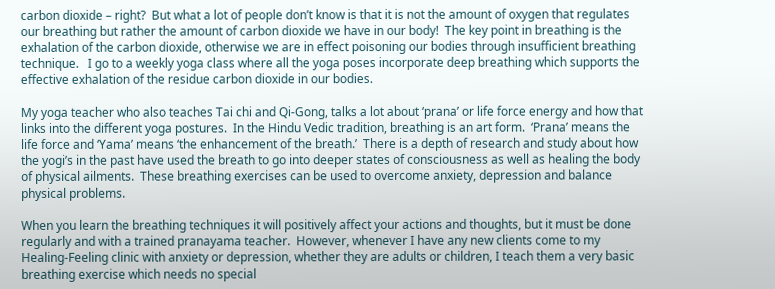carbon dioxide – right?  But what a lot of people don’t know is that it is not the amount of oxygen that regulates our breathing but rather the amount of carbon dioxide we have in our body!  The key point in breathing is the exhalation of the carbon dioxide, otherwise we are in effect poisoning our bodies through insufficient breathing technique.   I go to a weekly yoga class where all the yoga poses incorporate deep breathing which supports the effective exhalation of the residue carbon dioxide in our bodies.

My yoga teacher who also teaches Tai chi and Qi-Gong, talks a lot about ‘prana’ or life force energy and how that links into the different yoga postures.  In the Hindu Vedic tradition, breathing is an art form.  ‘Prana’ means the life force and ‘Yama’ means ‘the enhancement of the breath.’  There is a depth of research and study about how the yogi’s in the past have used the breath to go into deeper states of consciousness as well as healing the body of physical ailments.  These breathing exercises can be used to overcome anxiety, depression and balance physical problems.

When you learn the breathing techniques it will positively affect your actions and thoughts, but it must be done regularly and with a trained pranayama teacher.  However, whenever I have any new clients come to my Healing-Feeling clinic with anxiety or depression, whether they are adults or children, I teach them a very basic breathing exercise which needs no special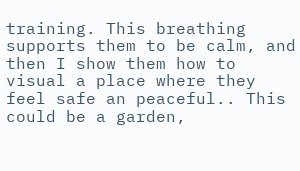training. This breathing supports them to be calm, and then I show them how to visual a place where they feel safe an peaceful.. This could be a garden,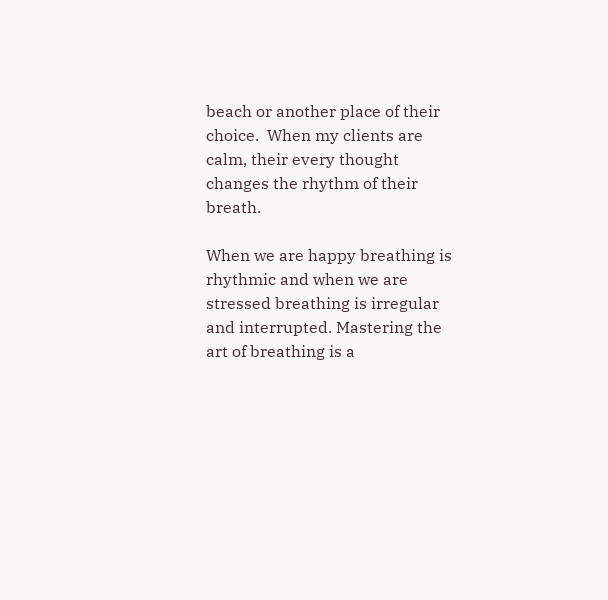beach or another place of their choice.  When my clients are calm, their every thought changes the rhythm of their breath.

When we are happy breathing is rhythmic and when we are stressed breathing is irregular and interrupted. Mastering the art of breathing is a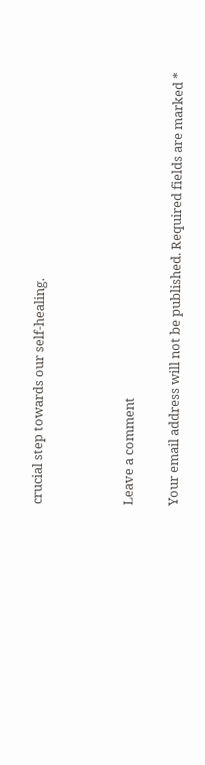crucial step towards our self-healing.



Leave a comment

Your email address will not be published. Required fields are marked *